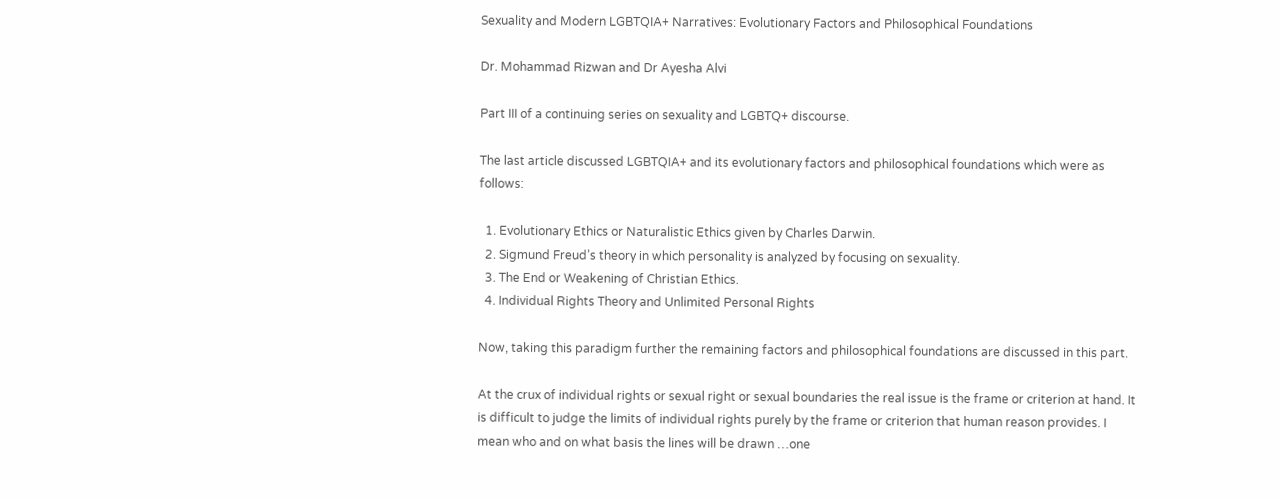Sexuality and Modern LGBTQIA+ Narratives: Evolutionary Factors and Philosophical Foundations

Dr. Mohammad Rizwan and Dr Ayesha Alvi

Part III of a continuing series on sexuality and LGBTQ+ discourse.

The last article discussed LGBTQIA+ and its evolutionary factors and philosophical foundations which were as follows:

  1. Evolutionary Ethics or Naturalistic Ethics given by Charles Darwin.
  2. Sigmund Freud’s theory in which personality is analyzed by focusing on sexuality.
  3. The End or Weakening of Christian Ethics.
  4. Individual Rights Theory and Unlimited Personal Rights

Now, taking this paradigm further the remaining factors and philosophical foundations are discussed in this part.

At the crux of individual rights or sexual right or sexual boundaries the real issue is the frame or criterion at hand. It is difficult to judge the limits of individual rights purely by the frame or criterion that human reason provides. I mean who and on what basis the lines will be drawn …one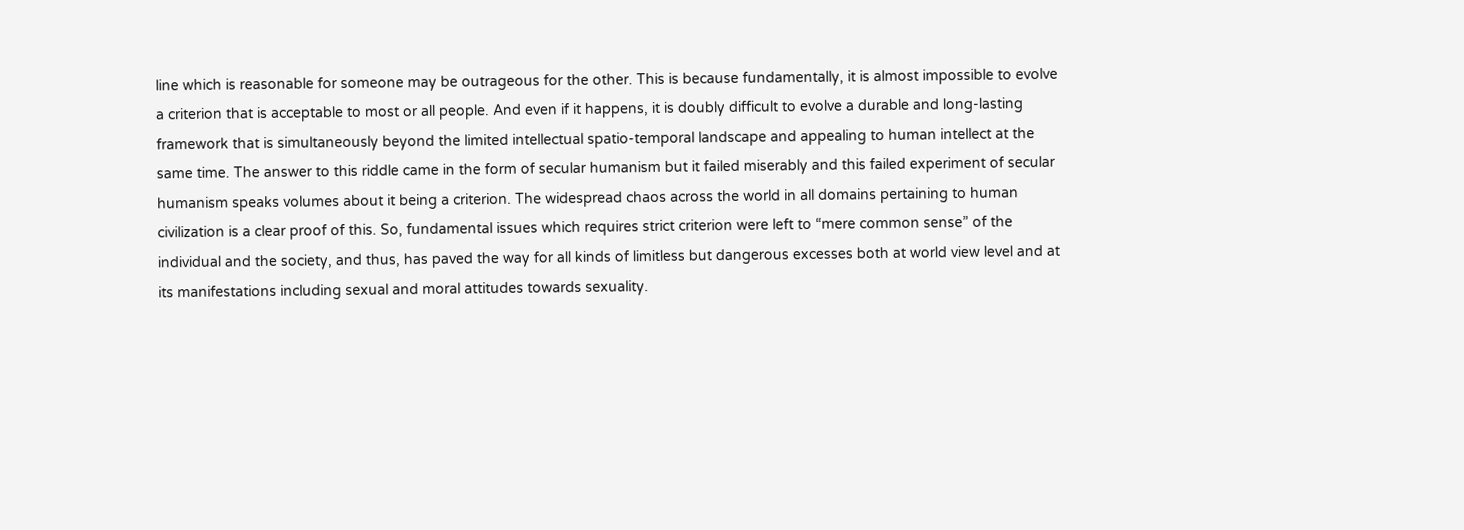line which is reasonable for someone may be outrageous for the other. This is because fundamentally, it is almost impossible to evolve a criterion that is acceptable to most or all people. And even if it happens, it is doubly difficult to evolve a durable and long-lasting framework that is simultaneously beyond the limited intellectual spatio-temporal landscape and appealing to human intellect at the same time. The answer to this riddle came in the form of secular humanism but it failed miserably and this failed experiment of secular humanism speaks volumes about it being a criterion. The widespread chaos across the world in all domains pertaining to human civilization is a clear proof of this. So, fundamental issues which requires strict criterion were left to “mere common sense” of the individual and the society, and thus, has paved the way for all kinds of limitless but dangerous excesses both at world view level and at its manifestations including sexual and moral attitudes towards sexuality.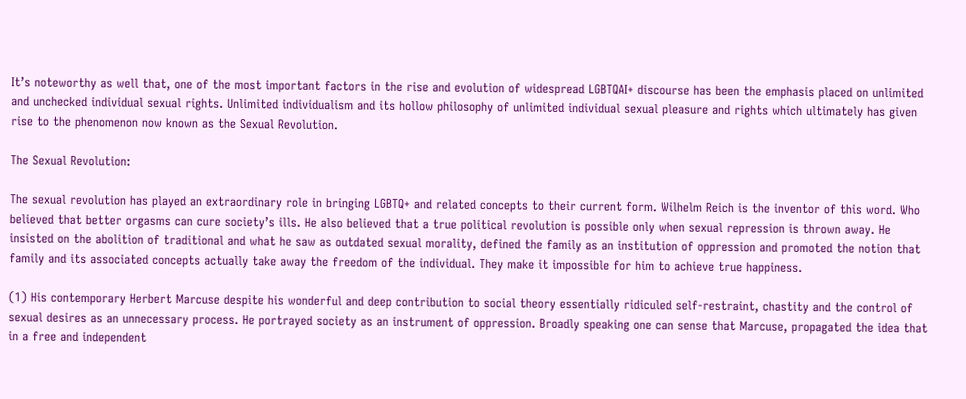It’s noteworthy as well that, one of the most important factors in the rise and evolution of widespread LGBTQAI+ discourse has been the emphasis placed on unlimited and unchecked individual sexual rights. Unlimited individualism and its hollow philosophy of unlimited individual sexual pleasure and rights which ultimately has given rise to the phenomenon now known as the Sexual Revolution.

The Sexual Revolution:

The sexual revolution has played an extraordinary role in bringing LGBTQ+ and related concepts to their current form. Wilhelm Reich is the inventor of this word. Who believed that better orgasms can cure society’s ills. He also believed that a true political revolution is possible only when sexual repression is thrown away. He insisted on the abolition of traditional and what he saw as outdated sexual morality, defined the family as an institution of oppression and promoted the notion that family and its associated concepts actually take away the freedom of the individual. They make it impossible for him to achieve true happiness.

(1) His contemporary Herbert Marcuse despite his wonderful and deep contribution to social theory essentially ridiculed self-restraint, chastity and the control of sexual desires as an unnecessary process. He portrayed society as an instrument of oppression. Broadly speaking one can sense that Marcuse, propagated the idea that in a free and independent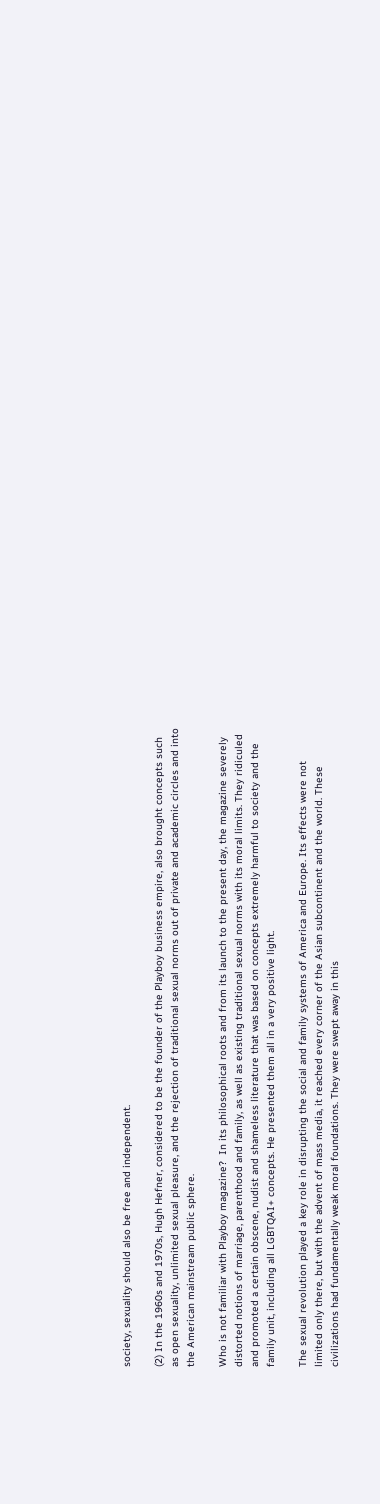society, sexuality should also be free and independent.

(2) In the 1960s and 1970s, Hugh Hefner, considered to be the founder of the Playboy business empire, also brought concepts such as open sexuality, unlimited sexual pleasure, and the rejection of traditional sexual norms out of private and academic circles and into the American mainstream public sphere.

Who is not familiar with Playboy magazine?  In its philosophical roots and from its launch to the present day, the magazine severely distorted notions of marriage, parenthood and family, as well as existing traditional sexual norms with its moral limits. They ridiculed and promoted a certain obscene, nudist and shameless literature that was based on concepts extremely harmful to society and the family unit, including all LGBTQAI+ concepts. He presented them all in a very positive light.

The sexual revolution played a key role in disrupting the social and family systems of America and Europe. Its effects were not limited only there, but with the advent of mass media, it reached every corner of the Asian subcontinent and the world. These civilizations had fundamentally weak moral foundations. They were swept away in this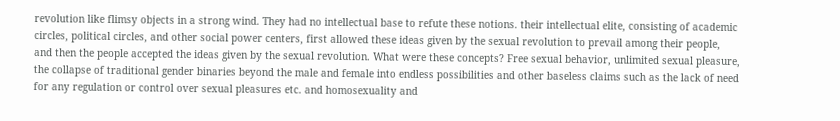revolution like flimsy objects in a strong wind. They had no intellectual base to refute these notions. their intellectual elite, consisting of academic circles, political circles, and other social power centers, first allowed these ideas given by the sexual revolution to prevail among their people, and then the people accepted the ideas given by the sexual revolution. What were these concepts? Free sexual behavior, unlimited sexual pleasure, the collapse of traditional gender binaries beyond the male and female into endless possibilities and other baseless claims such as the lack of need for any regulation or control over sexual pleasures etc. and homosexuality and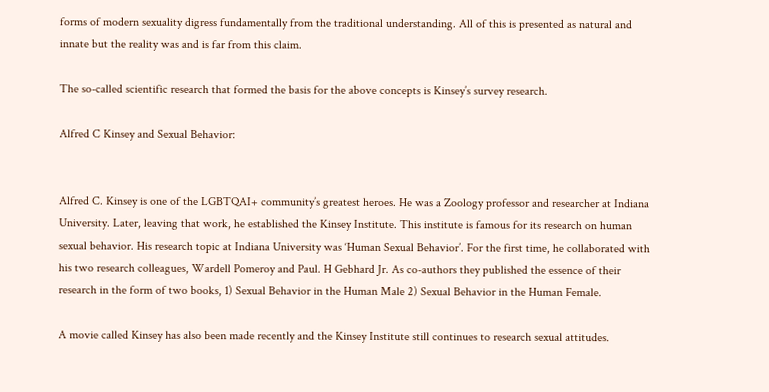forms of modern sexuality digress fundamentally from the traditional understanding. All of this is presented as natural and innate but the reality was and is far from this claim.

The so-called scientific research that formed the basis for the above concepts is Kinsey’s survey research.

Alfred C Kinsey and Sexual Behavior:


Alfred C. Kinsey is one of the LGBTQAI+ community’s greatest heroes. He was a Zoology professor and researcher at Indiana University. Later, leaving that work, he established the Kinsey Institute. This institute is famous for its research on human sexual behavior. His research topic at Indiana University was ‘Human Sexual Behavior’. For the first time, he collaborated with his two research colleagues, Wardell Pomeroy and Paul. H Gebhard Jr. As co-authors they published the essence of their research in the form of two books, 1) Sexual Behavior in the Human Male 2) Sexual Behavior in the Human Female.

A movie called Kinsey has also been made recently and the Kinsey Institute still continues to research sexual attitudes.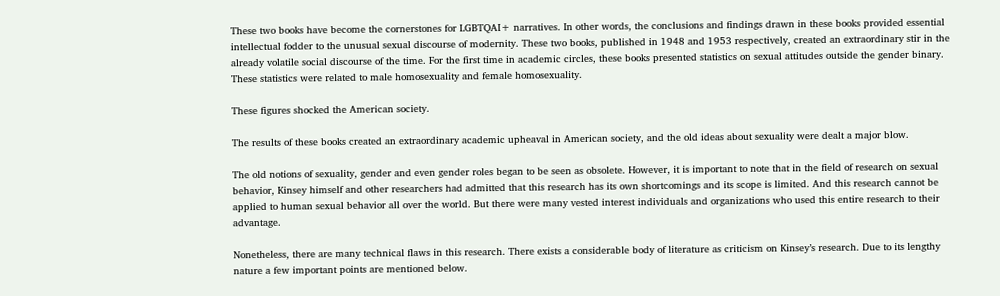These two books have become the cornerstones for LGBTQAI+ narratives. In other words, the conclusions and findings drawn in these books provided essential intellectual fodder to the unusual sexual discourse of modernity. These two books, published in 1948 and 1953 respectively, created an extraordinary stir in the already volatile social discourse of the time. For the first time in academic circles, these books presented statistics on sexual attitudes outside the gender binary. These statistics were related to male homosexuality and female homosexuality.

These figures shocked the American society.

The results of these books created an extraordinary academic upheaval in American society, and the old ideas about sexuality were dealt a major blow.

The old notions of sexuality, gender and even gender roles began to be seen as obsolete. However, it is important to note that in the field of research on sexual behavior, Kinsey himself and other researchers had admitted that this research has its own shortcomings and its scope is limited. And this research cannot be applied to human sexual behavior all over the world. But there were many vested interest individuals and organizations who used this entire research to their advantage.

Nonetheless, there are many technical flaws in this research. There exists a considerable body of literature as criticism on Kinsey’s research. Due to its lengthy nature a few important points are mentioned below.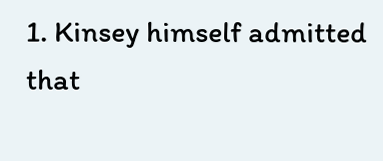1. Kinsey himself admitted that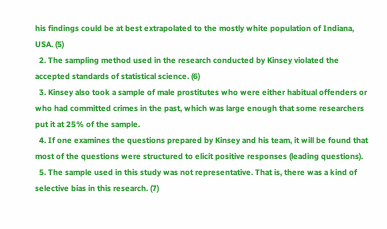his findings could be at best extrapolated to the mostly white population of Indiana, USA. (5)
  2. The sampling method used in the research conducted by Kinsey violated the accepted standards of statistical science. (6)
  3. Kinsey also took a sample of male prostitutes who were either habitual offenders or who had committed crimes in the past, which was large enough that some researchers put it at 25% of the sample.
  4. If one examines the questions prepared by Kinsey and his team, it will be found that most of the questions were structured to elicit positive responses (leading questions).
  5. The sample used in this study was not representative. That is, there was a kind of selective bias in this research. (7)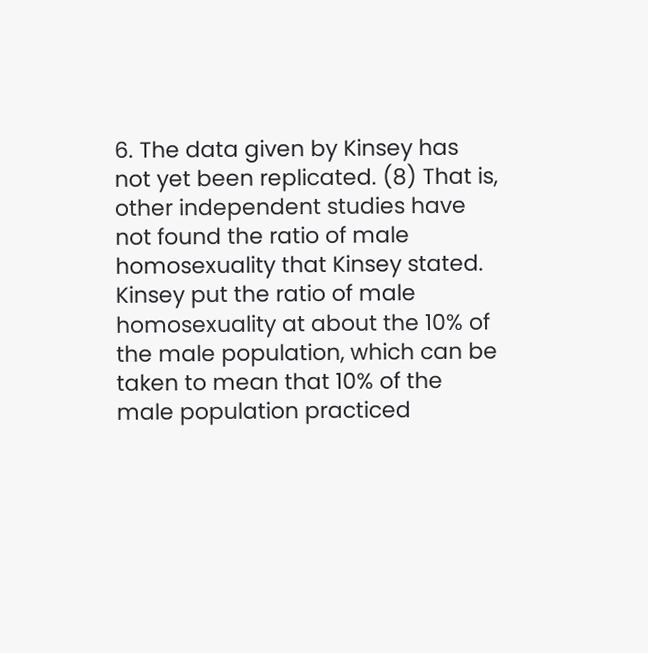6. The data given by Kinsey has not yet been replicated. (8) That is, other independent studies have not found the ratio of male homosexuality that Kinsey stated. Kinsey put the ratio of male homosexuality at about the 10% of the male population, which can be taken to mean that 10% of the male population practiced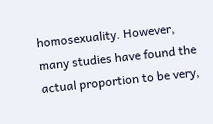homosexuality. However, many studies have found the actual proportion to be very,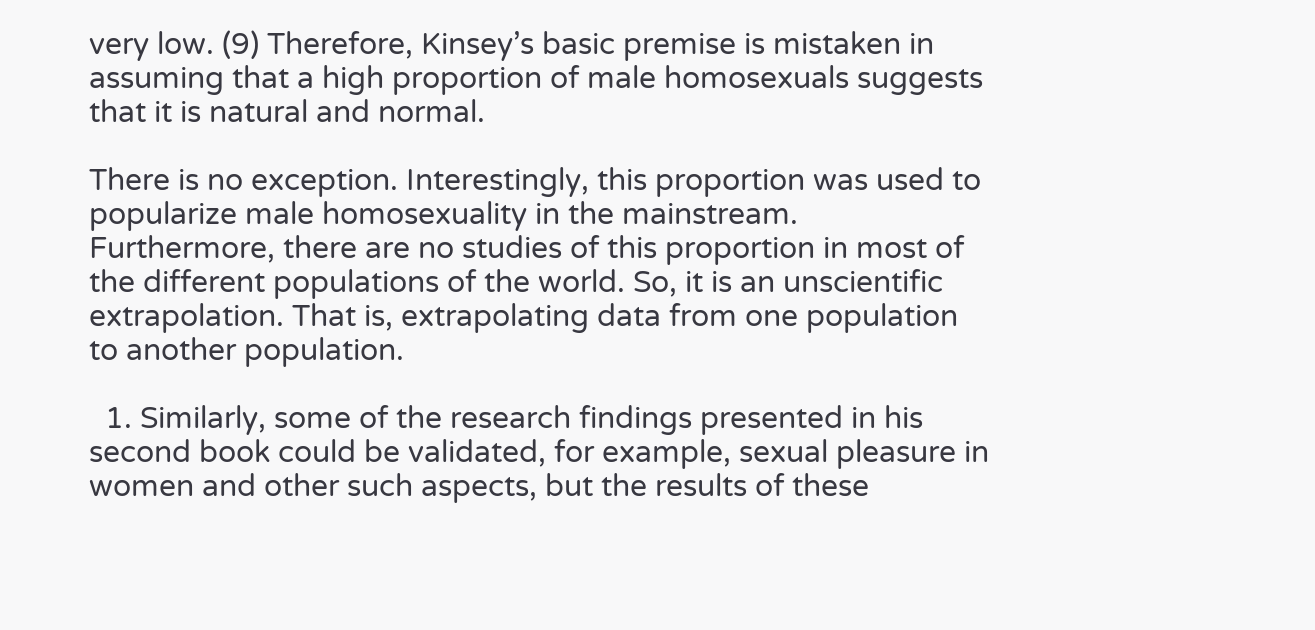very low. (9) Therefore, Kinsey’s basic premise is mistaken in assuming that a high proportion of male homosexuals suggests that it is natural and normal.

There is no exception. Interestingly, this proportion was used to popularize male homosexuality in the mainstream. Furthermore, there are no studies of this proportion in most of the different populations of the world. So, it is an unscientific extrapolation. That is, extrapolating data from one population to another population.

  1. Similarly, some of the research findings presented in his second book could be validated, for example, sexual pleasure in women and other such aspects, but the results of these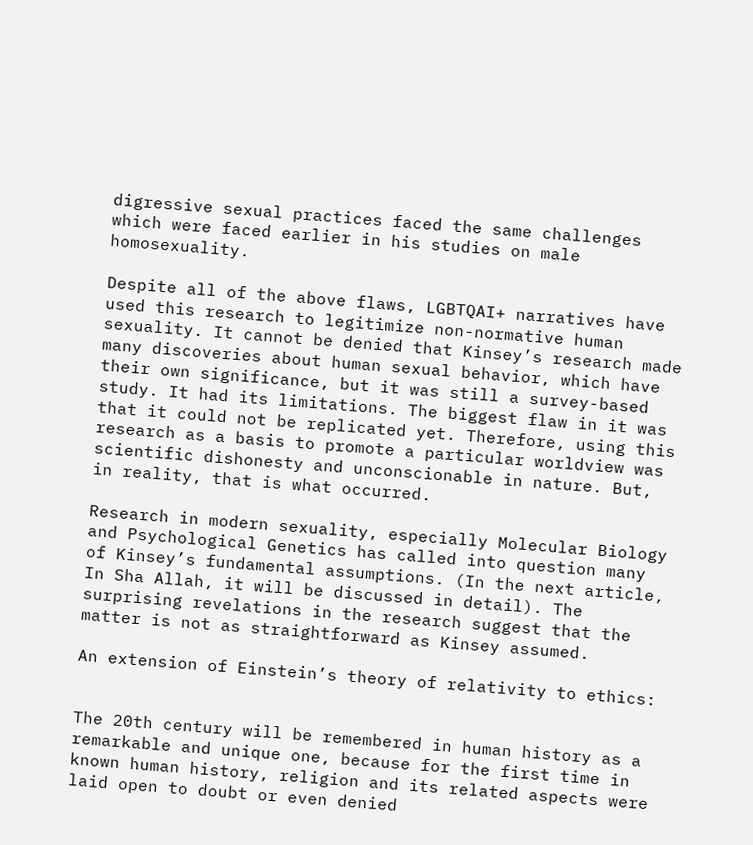digressive sexual practices faced the same challenges which were faced earlier in his studies on male homosexuality.

Despite all of the above flaws, LGBTQAI+ narratives have used this research to legitimize non-normative human sexuality. It cannot be denied that Kinsey’s research made many discoveries about human sexual behavior, which have their own significance, but it was still a survey-based study. It had its limitations. The biggest flaw in it was that it could not be replicated yet. Therefore, using this research as a basis to promote a particular worldview was scientific dishonesty and unconscionable in nature. But, in reality, that is what occurred.

Research in modern sexuality, especially Molecular Biology and Psychological Genetics has called into question many of Kinsey’s fundamental assumptions. (In the next article, In Sha Allah, it will be discussed in detail). The surprising revelations in the research suggest that the matter is not as straightforward as Kinsey assumed.

An extension of Einstein’s theory of relativity to ethics:


The 20th century will be remembered in human history as a remarkable and unique one, because for the first time in known human history, religion and its related aspects were laid open to doubt or even denied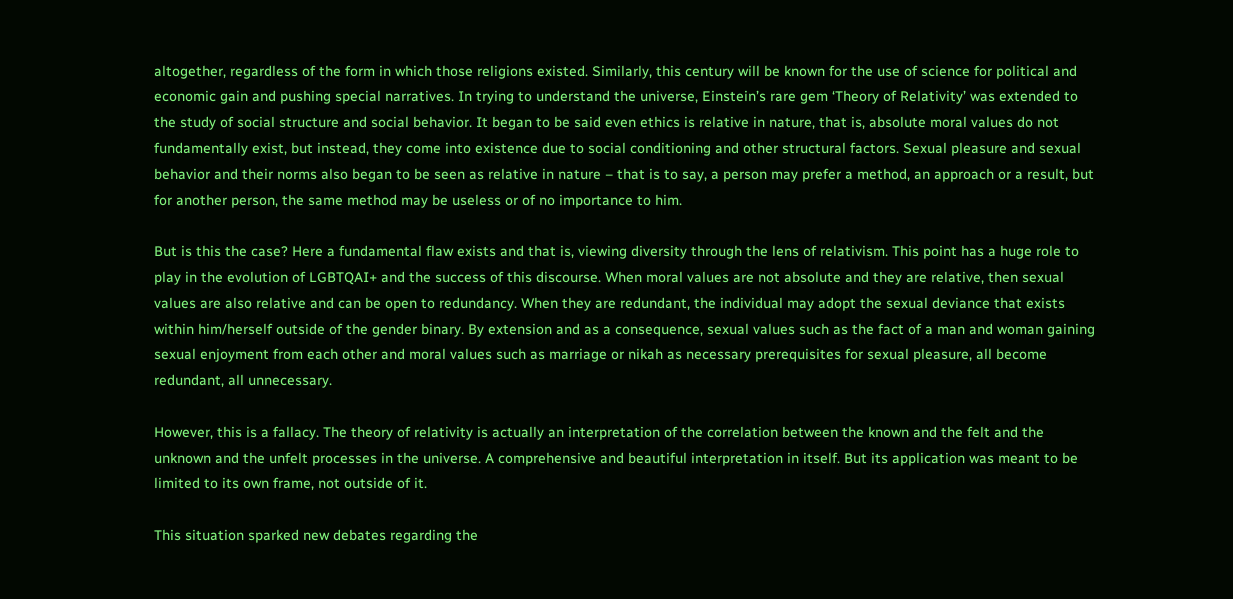altogether, regardless of the form in which those religions existed. Similarly, this century will be known for the use of science for political and economic gain and pushing special narratives. In trying to understand the universe, Einstein’s rare gem ‘Theory of Relativity’ was extended to the study of social structure and social behavior. It began to be said even ethics is relative in nature, that is, absolute moral values do not fundamentally exist, but instead, they come into existence due to social conditioning and other structural factors. Sexual pleasure and sexual behavior and their norms also began to be seen as relative in nature – that is to say, a person may prefer a method, an approach or a result, but for another person, the same method may be useless or of no importance to him.

But is this the case? Here a fundamental flaw exists and that is, viewing diversity through the lens of relativism. This point has a huge role to play in the evolution of LGBTQAI+ and the success of this discourse. When moral values are not absolute and they are relative, then sexual values are also relative and can be open to redundancy. When they are redundant, the individual may adopt the sexual deviance that exists within him/herself outside of the gender binary. By extension and as a consequence, sexual values such as the fact of a man and woman gaining sexual enjoyment from each other and moral values such as marriage or nikah as necessary prerequisites for sexual pleasure, all become redundant, all unnecessary.

However, this is a fallacy. The theory of relativity is actually an interpretation of the correlation between the known and the felt and the unknown and the unfelt processes in the universe. A comprehensive and beautiful interpretation in itself. But its application was meant to be limited to its own frame, not outside of it.

This situation sparked new debates regarding the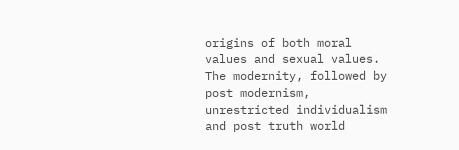origins of both moral values and sexual values. The modernity, followed by post modernism, unrestricted individualism and post truth world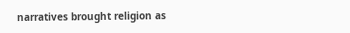narratives brought religion as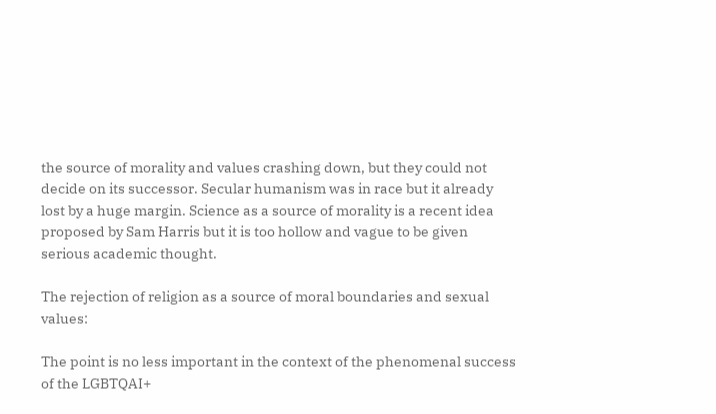the source of morality and values crashing down, but they could not decide on its successor. Secular humanism was in race but it already lost by a huge margin. Science as a source of morality is a recent idea proposed by Sam Harris but it is too hollow and vague to be given serious academic thought.

The rejection of religion as a source of moral boundaries and sexual values:

The point is no less important in the context of the phenomenal success of the LGBTQAI+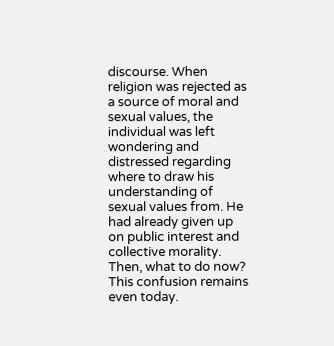discourse. When religion was rejected as a source of moral and sexual values, the individual was left wondering and distressed regarding where to draw his understanding of sexual values from. He had already given up on public interest and collective morality. Then, what to do now? This confusion remains even today.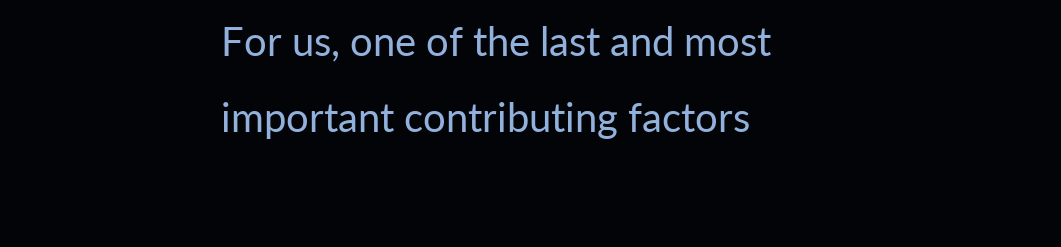For us, one of the last and most important contributing factors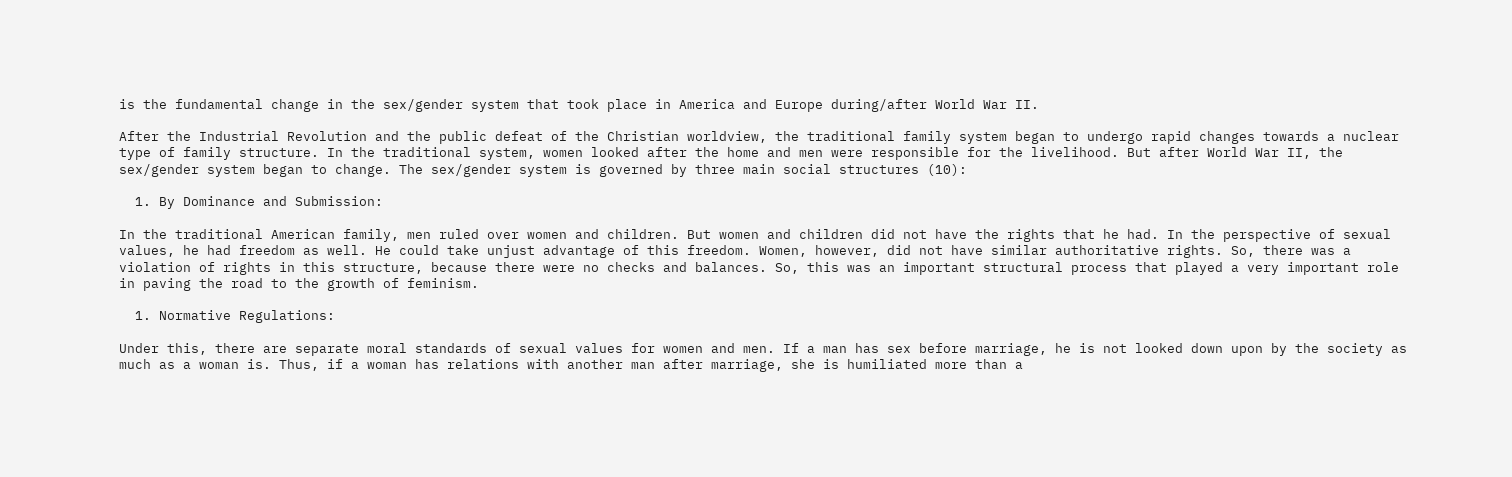is the fundamental change in the sex/gender system that took place in America and Europe during/after World War II.

After the Industrial Revolution and the public defeat of the Christian worldview, the traditional family system began to undergo rapid changes towards a nuclear type of family structure. In the traditional system, women looked after the home and men were responsible for the livelihood. But after World War II, the sex/gender system began to change. The sex/gender system is governed by three main social structures (10):

  1. By Dominance and Submission:

In the traditional American family, men ruled over women and children. But women and children did not have the rights that he had. In the perspective of sexual values, he had freedom as well. He could take unjust advantage of this freedom. Women, however, did not have similar authoritative rights. So, there was a violation of rights in this structure, because there were no checks and balances. So, this was an important structural process that played a very important role in paving the road to the growth of feminism.

  1. Normative Regulations:

Under this, there are separate moral standards of sexual values for women and men. If a man has sex before marriage, he is not looked down upon by the society as much as a woman is. Thus, if a woman has relations with another man after marriage, she is humiliated more than a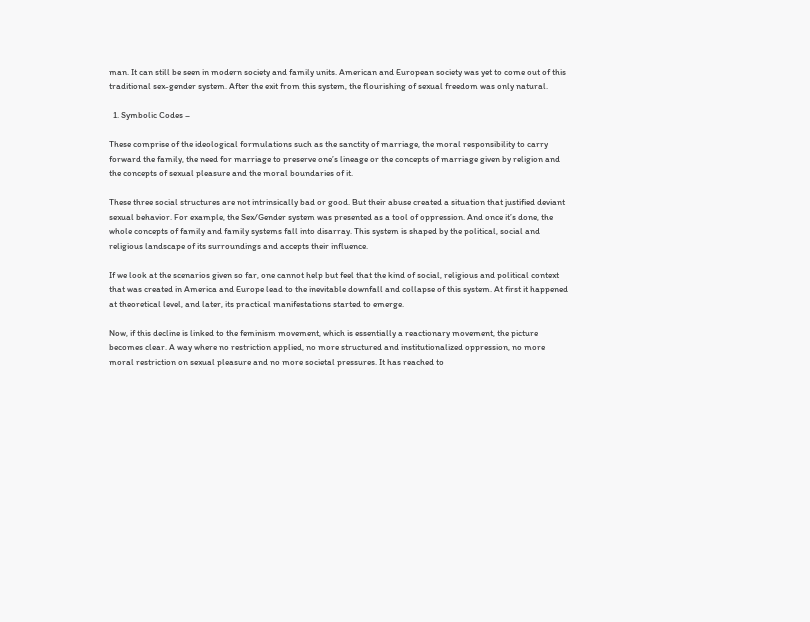man. It can still be seen in modern society and family units. American and European society was yet to come out of this traditional sex-gender system. After the exit from this system, the flourishing of sexual freedom was only natural.

  1. Symbolic Codes –

These comprise of the ideological formulations such as the sanctity of marriage, the moral responsibility to carry forward the family, the need for marriage to preserve one’s lineage or the concepts of marriage given by religion and the concepts of sexual pleasure and the moral boundaries of it.

These three social structures are not intrinsically bad or good. But their abuse created a situation that justified deviant sexual behavior. For example, the Sex/Gender system was presented as a tool of oppression. And once it’s done, the whole concepts of family and family systems fall into disarray. This system is shaped by the political, social and religious landscape of its surroundings and accepts their influence.

If we look at the scenarios given so far, one cannot help but feel that the kind of social, religious and political context that was created in America and Europe lead to the inevitable downfall and collapse of this system. At first it happened at theoretical level, and later, its practical manifestations started to emerge.

Now, if this decline is linked to the feminism movement, which is essentially a reactionary movement, the picture becomes clear. A way where no restriction applied, no more structured and institutionalized oppression, no more moral restriction on sexual pleasure and no more societal pressures. It has reached to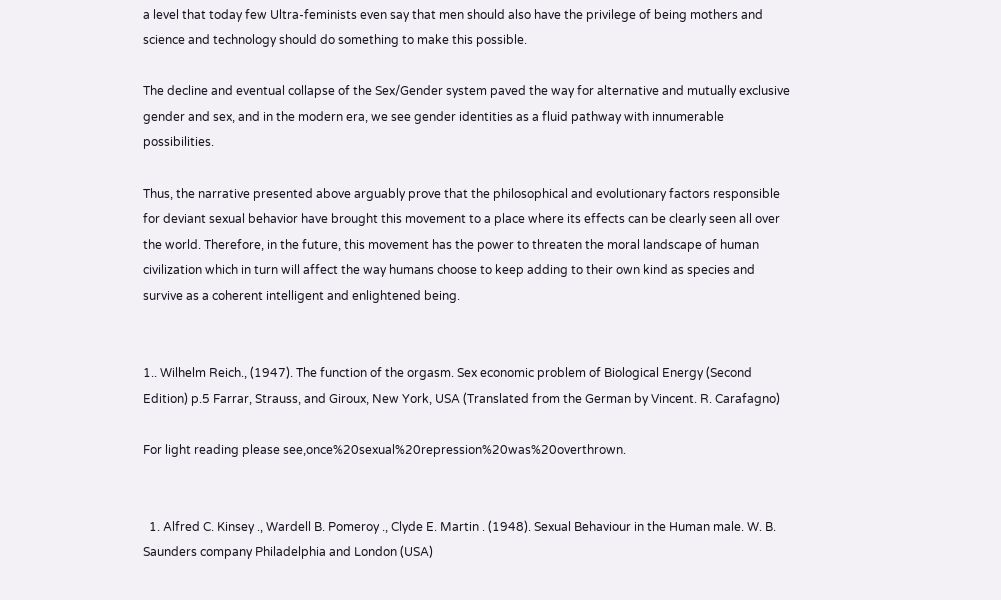a level that today few Ultra-feminists even say that men should also have the privilege of being mothers and science and technology should do something to make this possible.

The decline and eventual collapse of the Sex/Gender system paved the way for alternative and mutually exclusive gender and sex, and in the modern era, we see gender identities as a fluid pathway with innumerable possibilities.

Thus, the narrative presented above arguably prove that the philosophical and evolutionary factors responsible for deviant sexual behavior have brought this movement to a place where its effects can be clearly seen all over the world. Therefore, in the future, this movement has the power to threaten the moral landscape of human civilization which in turn will affect the way humans choose to keep adding to their own kind as species and survive as a coherent intelligent and enlightened being.


1.. Wilhelm Reich., (1947). The function of the orgasm. Sex economic problem of Biological Energy (Second Edition) p.5 Farrar, Strauss, and Giroux, New York, USA (Translated from the German by Vincent. R. Carafagno)

For light reading please see,once%20sexual%20repression%20was%20overthrown.


  1. Alfred C. Kinsey ., Wardell B. Pomeroy ., Clyde E. Martin . (1948). Sexual Behaviour in the Human male. W. B. Saunders company Philadelphia and London (USA)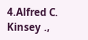4.Alfred C. Kinsey .,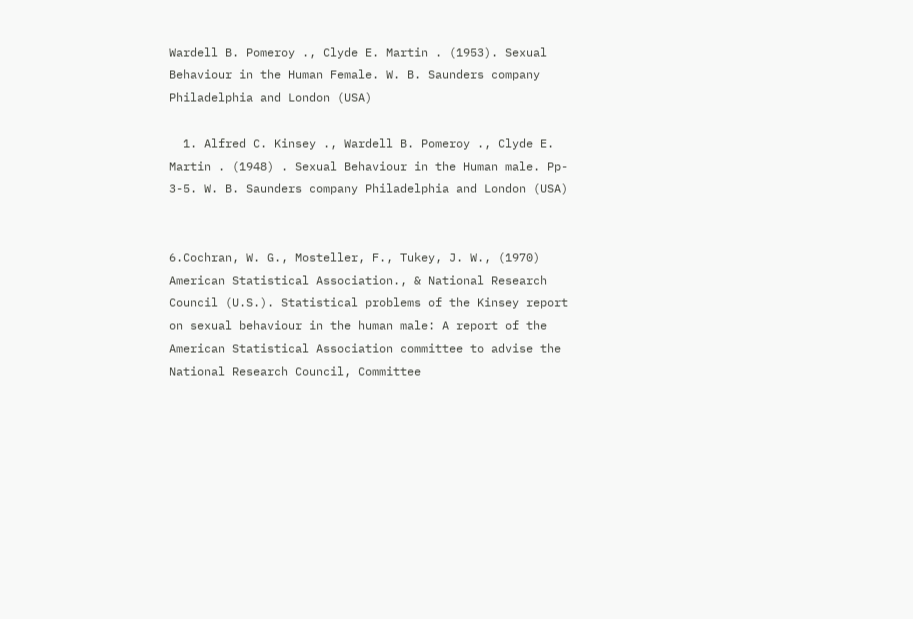Wardell B. Pomeroy ., Clyde E. Martin . (1953). Sexual Behaviour in the Human Female. W. B. Saunders company Philadelphia and London (USA)

  1. Alfred C. Kinsey ., Wardell B. Pomeroy ., Clyde E. Martin . (1948) . Sexual Behaviour in the Human male. Pp- 3-5. W. B. Saunders company Philadelphia and London (USA)


6.Cochran, W. G., Mosteller, F., Tukey, J. W., (1970) American Statistical Association., & National Research Council (U.S.). Statistical problems of the Kinsey report on sexual behaviour in the human male: A report of the American Statistical Association committee to advise the National Research Council, Committee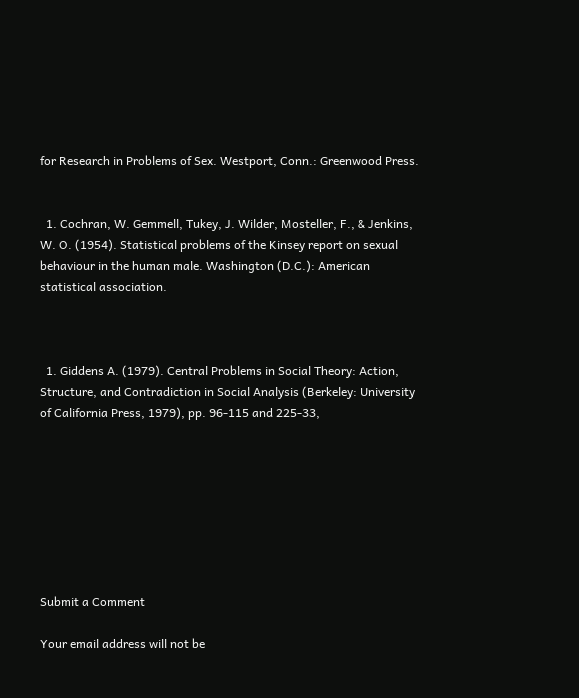for Research in Problems of Sex. Westport, Conn.: Greenwood Press.


  1. Cochran, W. Gemmell, Tukey, J. Wilder, Mosteller, F., & Jenkins, W. O. (1954). Statistical problems of the Kinsey report on sexual behaviour in the human male. Washington (D.C.): American statistical association.



  1. Giddens A. (1979). Central Problems in Social Theory: Action, Structure, and Contradiction in Social Analysis (Berkeley: University of California Press, 1979), pp. 96-115 and 225-33,








Submit a Comment

Your email address will not be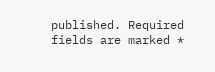published. Required fields are marked *